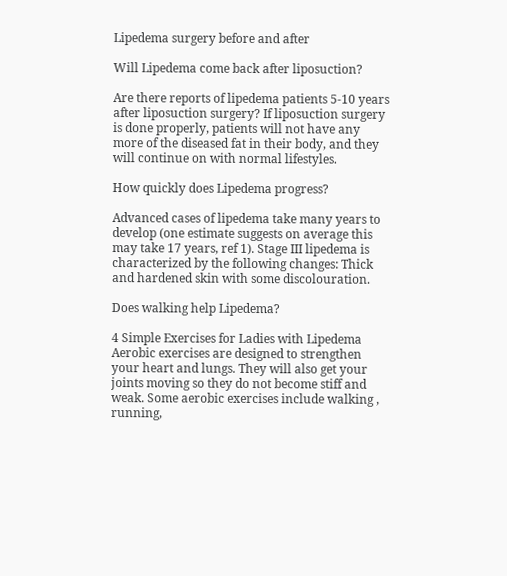Lipedema surgery before and after

Will Lipedema come back after liposuction?

Are there reports of lipedema patients 5-10 years after liposuction surgery? If liposuction surgery is done properly, patients will not have any more of the diseased fat in their body, and they will continue on with normal lifestyles.

How quickly does Lipedema progress?

Advanced cases of lipedema take many years to develop (one estimate suggests on average this may take 17 years, ref 1). Stage III lipedema is characterized by the following changes: Thick and hardened skin with some discolouration.

Does walking help Lipedema?

4 Simple Exercises for Ladies with Lipedema Aerobic exercises are designed to strengthen your heart and lungs. They will also get your joints moving so they do not become stiff and weak. Some aerobic exercises include walking , running,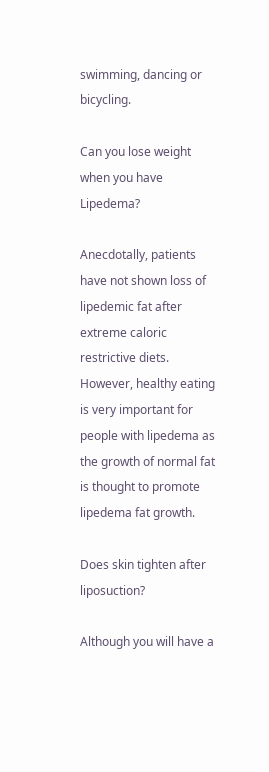swimming, dancing or bicycling.

Can you lose weight when you have Lipedema?

Anecdotally, patients have not shown loss of lipedemic fat after extreme caloric restrictive diets. However, healthy eating is very important for people with lipedema as the growth of normal fat is thought to promote lipedema fat growth.

Does skin tighten after liposuction?

Although you will have a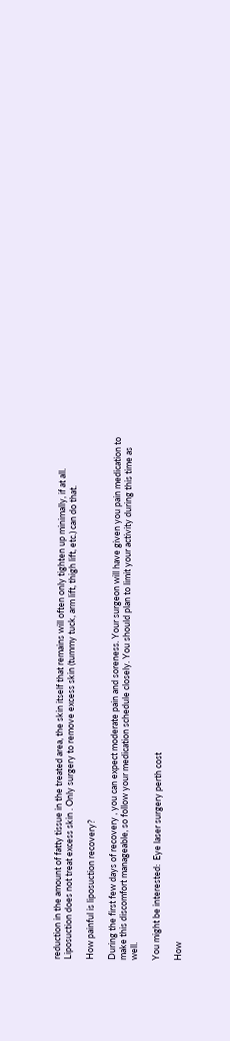reduction in the amount of fatty tissue in the treated area, the skin itself that remains will often only tighten up minimally, if at all. Liposuction does not treat excess skin . Only surgery to remove excess skin (tummy tuck, arm lift, thigh lift, etc.) can do that.

How painful is liposuction recovery?

During the first few days of recovery , you can expect moderate pain and soreness. Your surgeon will have given you pain medication to make this discomfort manageable, so follow your medication schedule closely. You should plan to limit your activity during this time as well.

You might be interested:  Eye laser surgery perth cost

How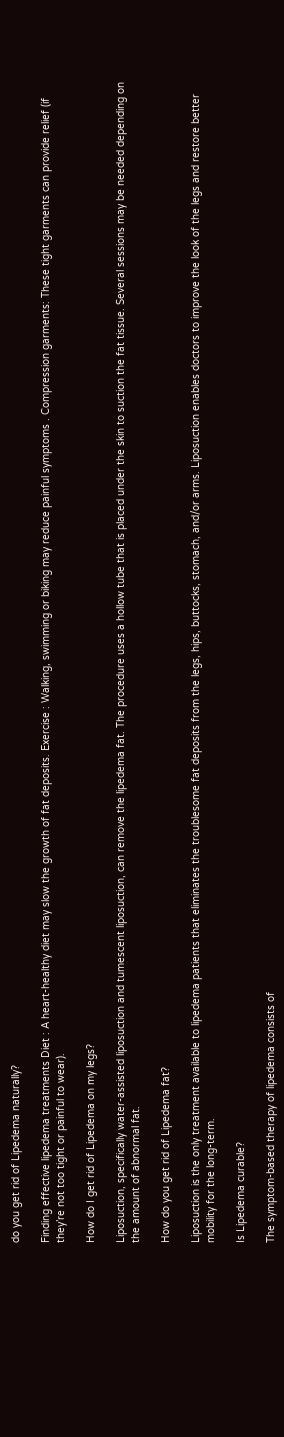do you get rid of Lipedema naturally?

Finding effective lipedema treatments Diet : A heart-healthy diet may slow the growth of fat deposits. Exercise : Walking, swimming or biking may reduce painful symptoms . Compression garments: These tight garments can provide relief (if they’re not too tight or painful to wear).

How do I get rid of Lipedema on my legs?

Liposuction, specifically water-assisted liposuction and tumescent liposuction, can remove the lipedema fat. The procedure uses a hollow tube that is placed under the skin to suction the fat tissue. Several sessions may be needed depending on the amount of abnormal fat.

How do you get rid of Lipedema fat?

Liposuction is the only treatment available to lipedema patients that eliminates the troublesome fat deposits from the legs, hips, buttocks, stomach, and/or arms. Liposuction enables doctors to improve the look of the legs and restore better mobility for the long-term.

Is Lipedema curable?

The symptom‐based therapy of lipedema consists of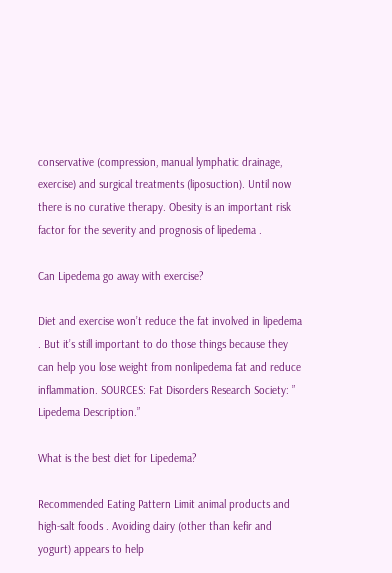conservative (compression, manual lymphatic drainage, exercise) and surgical treatments (liposuction). Until now there is no curative therapy. Obesity is an important risk factor for the severity and prognosis of lipedema .

Can Lipedema go away with exercise?

Diet and exercise won’t reduce the fat involved in lipedema . But it’s still important to do those things because they can help you lose weight from nonlipedema fat and reduce inflammation. SOURCES: Fat Disorders Research Society: ” Lipedema Description.”

What is the best diet for Lipedema?

Recommended Eating Pattern Limit animal products and high-salt foods . Avoiding dairy (other than kefir and yogurt) appears to help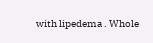with lipedema . Whole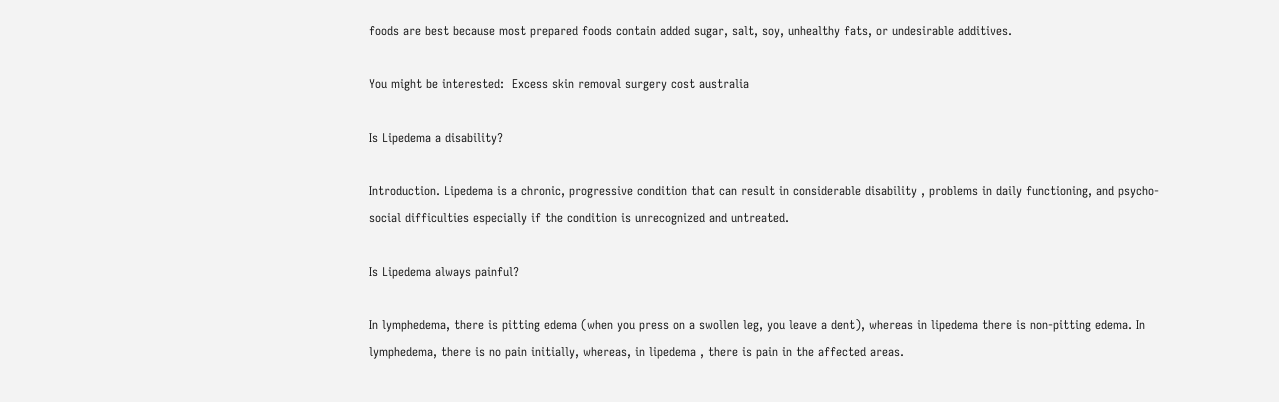foods are best because most prepared foods contain added sugar, salt, soy, unhealthy fats, or undesirable additives.

You might be interested:  Excess skin removal surgery cost australia

Is Lipedema a disability?

Introduction. Lipedema is a chronic, progressive condition that can result in considerable disability , problems in daily functioning, and psycho-social difficulties especially if the condition is unrecognized and untreated.

Is Lipedema always painful?

In lymphedema, there is pitting edema (when you press on a swollen leg, you leave a dent), whereas in lipedema there is non-pitting edema. In lymphedema, there is no pain initially, whereas, in lipedema , there is pain in the affected areas.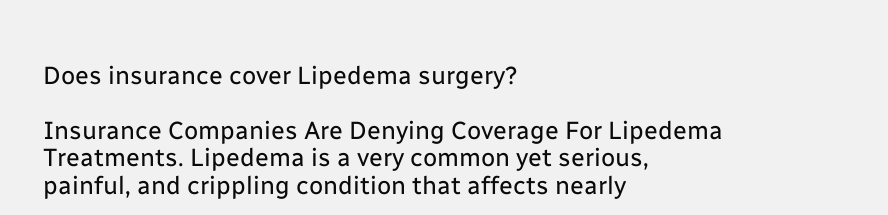Does insurance cover Lipedema surgery?

Insurance Companies Are Denying Coverage For Lipedema Treatments. Lipedema is a very common yet serious, painful, and crippling condition that affects nearly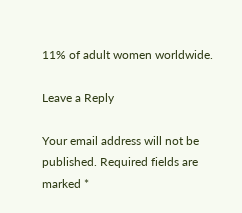11% of adult women worldwide.

Leave a Reply

Your email address will not be published. Required fields are marked *